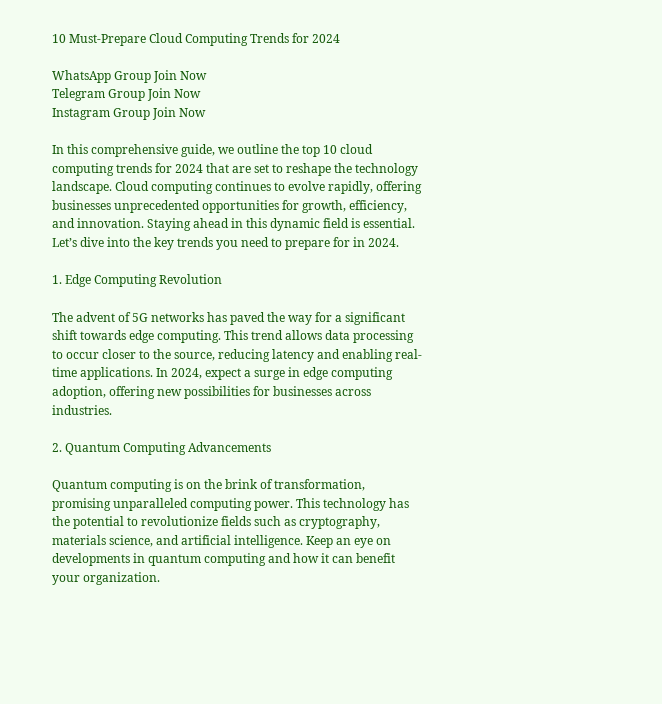10 Must-Prepare Cloud Computing Trends for 2024

WhatsApp Group Join Now
Telegram Group Join Now
Instagram Group Join Now

In this comprehensive guide, we outline the top 10 cloud computing trends for 2024 that are set to reshape the technology landscape. Cloud computing continues to evolve rapidly, offering businesses unprecedented opportunities for growth, efficiency, and innovation. Staying ahead in this dynamic field is essential. Let’s dive into the key trends you need to prepare for in 2024.

1. Edge Computing Revolution

The advent of 5G networks has paved the way for a significant shift towards edge computing. This trend allows data processing to occur closer to the source, reducing latency and enabling real-time applications. In 2024, expect a surge in edge computing adoption, offering new possibilities for businesses across industries.

2. Quantum Computing Advancements

Quantum computing is on the brink of transformation, promising unparalleled computing power. This technology has the potential to revolutionize fields such as cryptography, materials science, and artificial intelligence. Keep an eye on developments in quantum computing and how it can benefit your organization.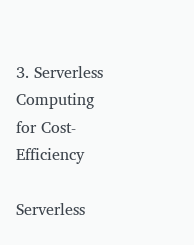3. Serverless Computing for Cost-Efficiency

Serverless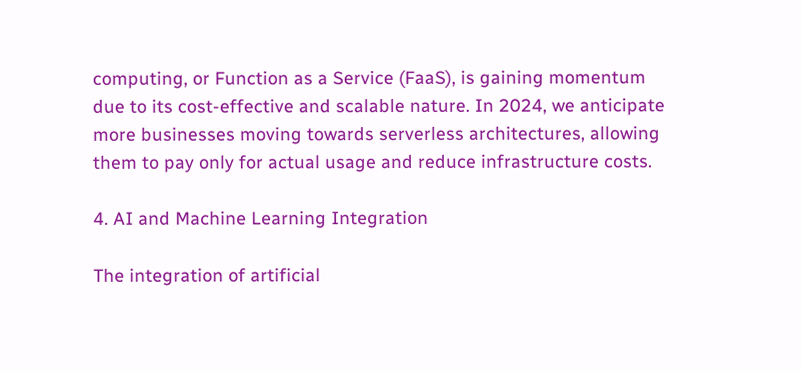computing, or Function as a Service (FaaS), is gaining momentum due to its cost-effective and scalable nature. In 2024, we anticipate more businesses moving towards serverless architectures, allowing them to pay only for actual usage and reduce infrastructure costs.

4. AI and Machine Learning Integration

The integration of artificial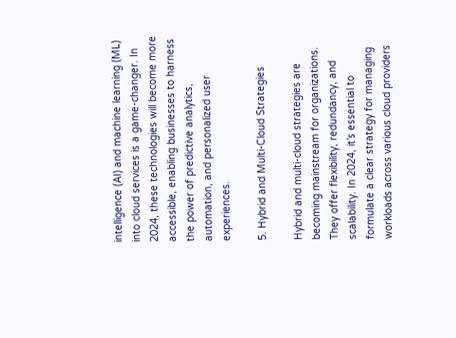intelligence (AI) and machine learning (ML) into cloud services is a game-changer. In 2024, these technologies will become more accessible, enabling businesses to harness the power of predictive analytics, automation, and personalized user experiences.

5. Hybrid and Multi-Cloud Strategies

Hybrid and multi-cloud strategies are becoming mainstream for organizations. They offer flexibility, redundancy, and scalability. In 2024, it’s essential to formulate a clear strategy for managing workloads across various cloud providers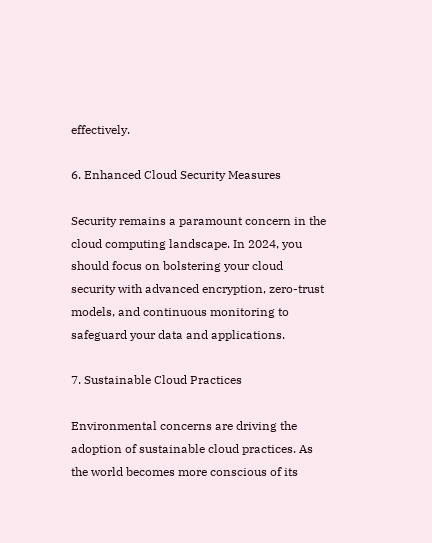effectively.

6. Enhanced Cloud Security Measures

Security remains a paramount concern in the cloud computing landscape. In 2024, you should focus on bolstering your cloud security with advanced encryption, zero-trust models, and continuous monitoring to safeguard your data and applications.

7. Sustainable Cloud Practices

Environmental concerns are driving the adoption of sustainable cloud practices. As the world becomes more conscious of its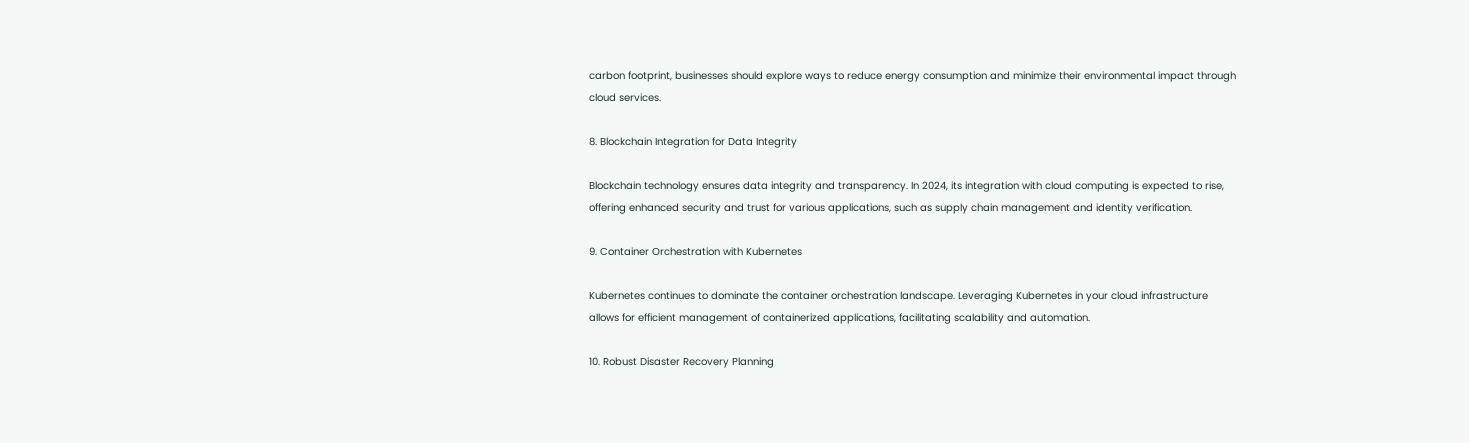carbon footprint, businesses should explore ways to reduce energy consumption and minimize their environmental impact through cloud services.

8. Blockchain Integration for Data Integrity

Blockchain technology ensures data integrity and transparency. In 2024, its integration with cloud computing is expected to rise, offering enhanced security and trust for various applications, such as supply chain management and identity verification.

9. Container Orchestration with Kubernetes

Kubernetes continues to dominate the container orchestration landscape. Leveraging Kubernetes in your cloud infrastructure allows for efficient management of containerized applications, facilitating scalability and automation.

10. Robust Disaster Recovery Planning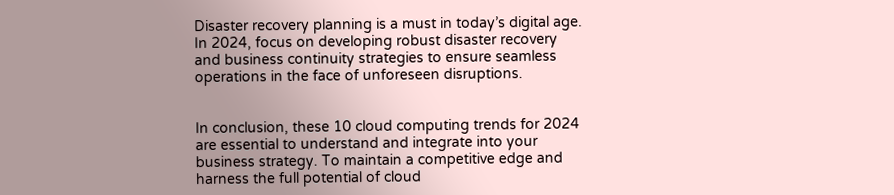Disaster recovery planning is a must in today’s digital age. In 2024, focus on developing robust disaster recovery and business continuity strategies to ensure seamless operations in the face of unforeseen disruptions.


In conclusion, these 10 cloud computing trends for 2024 are essential to understand and integrate into your business strategy. To maintain a competitive edge and harness the full potential of cloud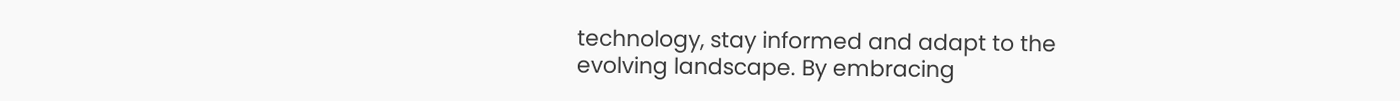technology, stay informed and adapt to the evolving landscape. By embracing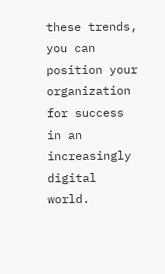these trends, you can position your organization for success in an increasingly digital world.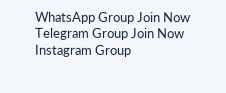WhatsApp Group Join Now
Telegram Group Join Now
Instagram Group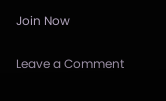Join Now

Leave a Comment